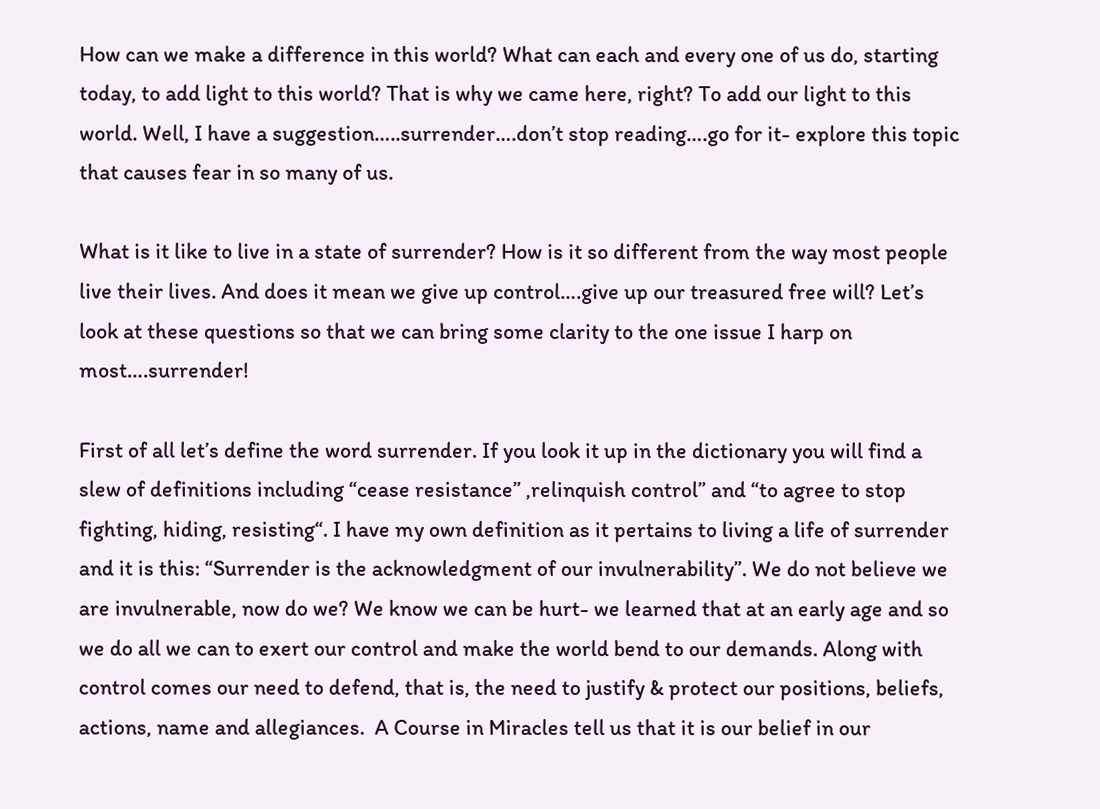How can we make a difference in this world? What can each and every one of us do, starting today, to add light to this world? That is why we came here, right? To add our light to this world. Well, I have a suggestion…..surrender….don’t stop reading….go for it- explore this topic that causes fear in so many of us.

What is it like to live in a state of surrender? How is it so different from the way most people live their lives. And does it mean we give up control….give up our treasured free will? Let’s look at these questions so that we can bring some clarity to the one issue I harp on most….surrender!

First of all let’s define the word surrender. If you look it up in the dictionary you will find a slew of definitions including “cease resistance” ,relinquish control” and “to agree to stop fighting, hiding, resisting“. I have my own definition as it pertains to living a life of surrender and it is this: “Surrender is the acknowledgment of our invulnerability”. We do not believe we are invulnerable, now do we? We know we can be hurt- we learned that at an early age and so we do all we can to exert our control and make the world bend to our demands. Along with control comes our need to defend, that is, the need to justify & protect our positions, beliefs, actions, name and allegiances.  A Course in Miracles tell us that it is our belief in our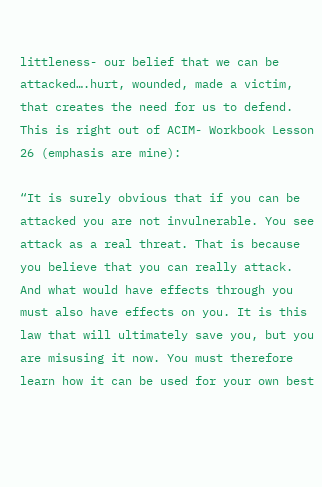littleness- our belief that we can be attacked….hurt, wounded, made a victim, that creates the need for us to defend. This is right out of ACIM- Workbook Lesson 26 (emphasis are mine):

“It is surely obvious that if you can be attacked you are not invulnerable. You see attack as a real threat. That is because you believe that you can really attack. And what would have effects through you must also have effects on you. It is this law that will ultimately save you, but you are misusing it now. You must therefore learn how it can be used for your own best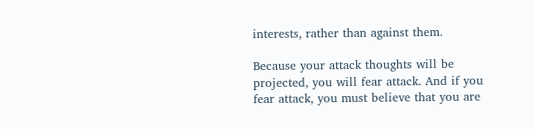interests, rather than against them.

Because your attack thoughts will be projected, you will fear attack. And if you fear attack, you must believe that you are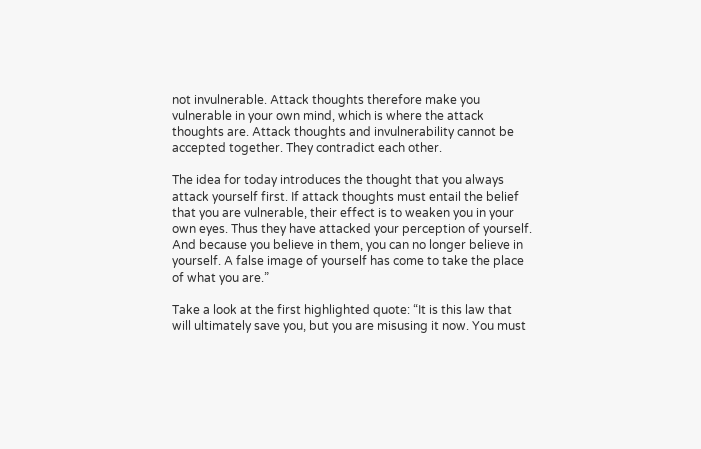not invulnerable. Attack thoughts therefore make you vulnerable in your own mind, which is where the attack thoughts are. Attack thoughts and invulnerability cannot be accepted together. They contradict each other.

The idea for today introduces the thought that you always attack yourself first. If attack thoughts must entail the belief that you are vulnerable, their effect is to weaken you in your own eyes. Thus they have attacked your perception of yourself. And because you believe in them, you can no longer believe in yourself. A false image of yourself has come to take the place of what you are.”

Take a look at the first highlighted quote: “It is this law that will ultimately save you, but you are misusing it now. You must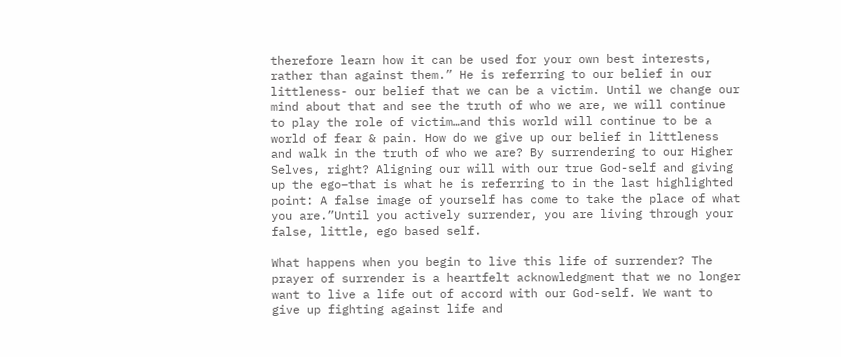therefore learn how it can be used for your own best interests, rather than against them.” He is referring to our belief in our littleness- our belief that we can be a victim. Until we change our mind about that and see the truth of who we are, we will continue to play the role of victim…and this world will continue to be a world of fear & pain. How do we give up our belief in littleness and walk in the truth of who we are? By surrendering to our Higher Selves, right? Aligning our will with our true God-self and giving up the ego–that is what he is referring to in the last highlighted point: A false image of yourself has come to take the place of what you are.”Until you actively surrender, you are living through your false, little, ego based self.

What happens when you begin to live this life of surrender? The prayer of surrender is a heartfelt acknowledgment that we no longer want to live a life out of accord with our God-self. We want to give up fighting against life and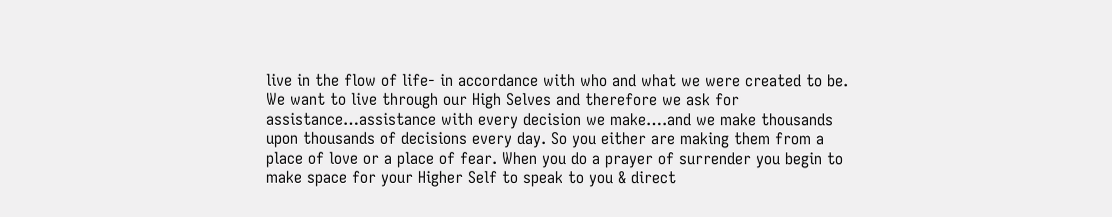live in the flow of life- in accordance with who and what we were created to be. We want to live through our High Selves and therefore we ask for assistance…assistance with every decision we make….and we make thousands upon thousands of decisions every day. So you either are making them from a place of love or a place of fear. When you do a prayer of surrender you begin to make space for your Higher Self to speak to you & direct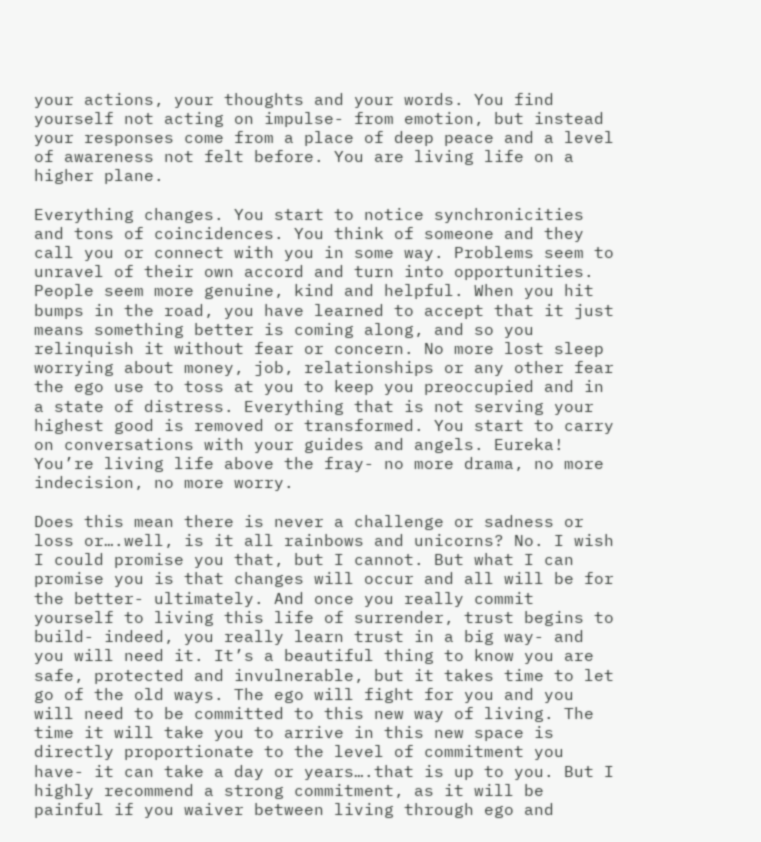your actions, your thoughts and your words. You find yourself not acting on impulse- from emotion, but instead your responses come from a place of deep peace and a level of awareness not felt before. You are living life on a higher plane.

Everything changes. You start to notice synchronicities and tons of coincidences. You think of someone and they call you or connect with you in some way. Problems seem to unravel of their own accord and turn into opportunities. People seem more genuine, kind and helpful. When you hit bumps in the road, you have learned to accept that it just means something better is coming along, and so you relinquish it without fear or concern. No more lost sleep worrying about money, job, relationships or any other fear the ego use to toss at you to keep you preoccupied and in a state of distress. Everything that is not serving your highest good is removed or transformed. You start to carry on conversations with your guides and angels. Eureka! You’re living life above the fray- no more drama, no more indecision, no more worry.

Does this mean there is never a challenge or sadness or loss or….well, is it all rainbows and unicorns? No. I wish I could promise you that, but I cannot. But what I can promise you is that changes will occur and all will be for the better- ultimately. And once you really commit yourself to living this life of surrender, trust begins to build- indeed, you really learn trust in a big way- and you will need it. It’s a beautiful thing to know you are safe, protected and invulnerable, but it takes time to let go of the old ways. The ego will fight for you and you will need to be committed to this new way of living. The time it will take you to arrive in this new space is directly proportionate to the level of commitment you have- it can take a day or years….that is up to you. But I highly recommend a strong commitment, as it will be painful if you waiver between living through ego and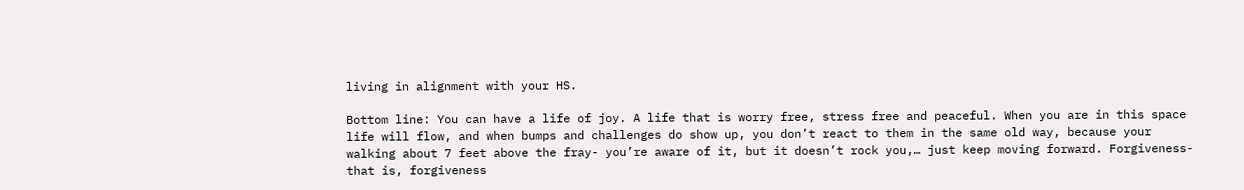living in alignment with your HS.

Bottom line: You can have a life of joy. A life that is worry free, stress free and peaceful. When you are in this space life will flow, and when bumps and challenges do show up, you don’t react to them in the same old way, because your walking about 7 feet above the fray- you’re aware of it, but it doesn’t rock you,… just keep moving forward. Forgiveness- that is, forgiveness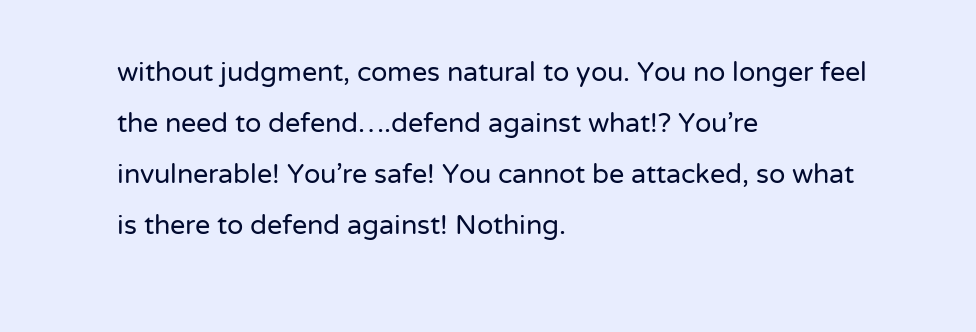without judgment, comes natural to you. You no longer feel the need to defend….defend against what!? You’re invulnerable! You’re safe! You cannot be attacked, so what is there to defend against! Nothing.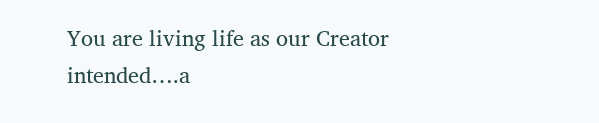You are living life as our Creator intended….a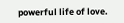powerful life of love.